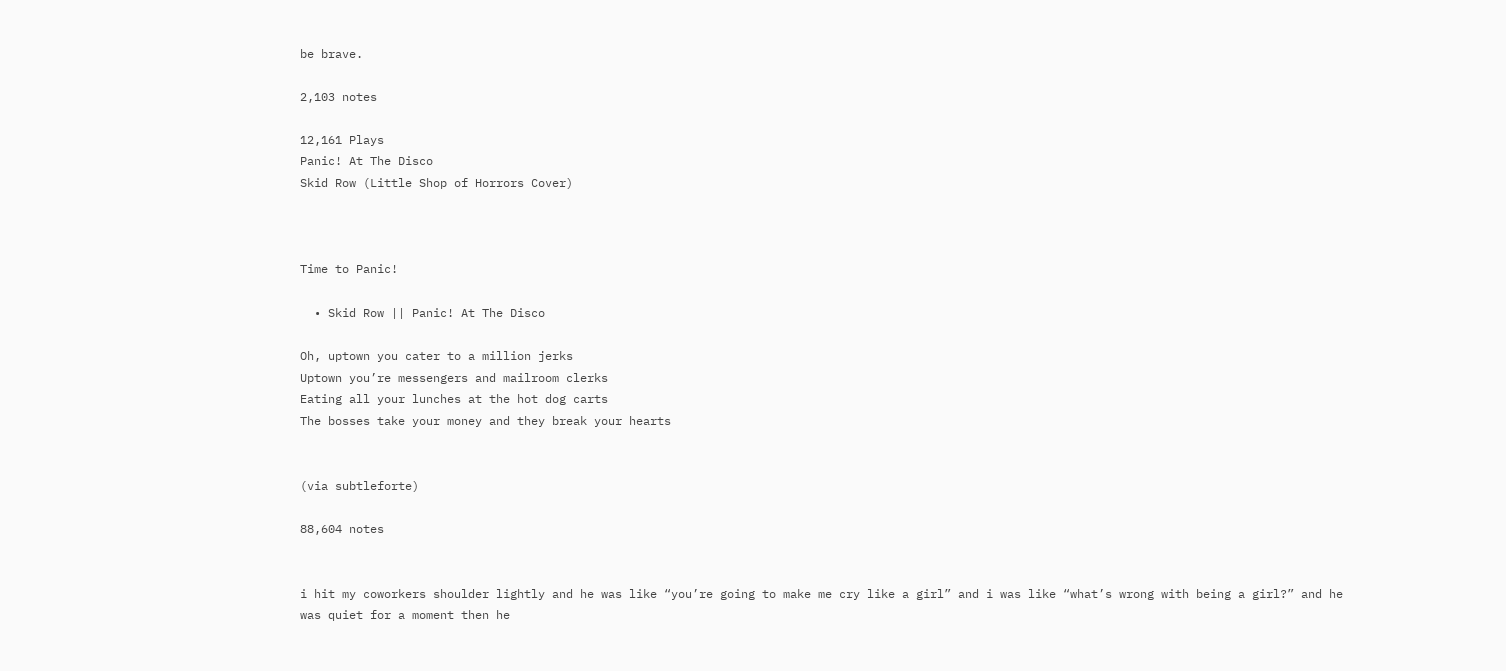be brave.

2,103 notes

12,161 Plays
Panic! At The Disco
Skid Row (Little Shop of Horrors Cover)



Time to Panic!

  • Skid Row || Panic! At The Disco

Oh, uptown you cater to a million jerks
Uptown you’re messengers and mailroom clerks
Eating all your lunches at the hot dog carts
The bosses take your money and they break your hearts


(via subtleforte)

88,604 notes


i hit my coworkers shoulder lightly and he was like “you’re going to make me cry like a girl” and i was like “what’s wrong with being a girl?” and he was quiet for a moment then he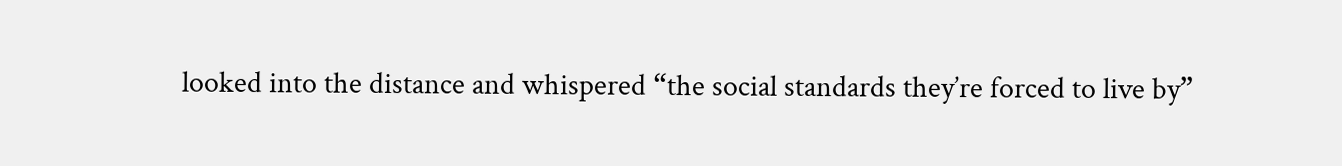looked into the distance and whispered “the social standards they’re forced to live by”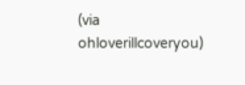(via ohloverillcoveryou)